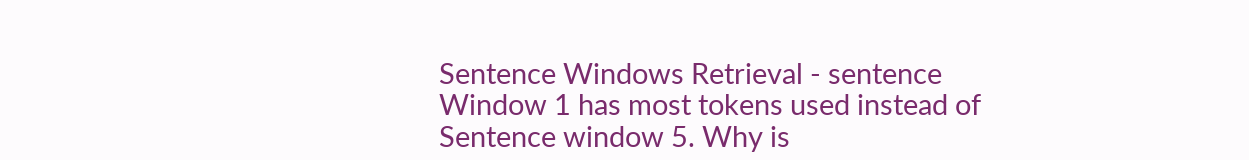Sentence Windows Retrieval - sentence Window 1 has most tokens used instead of Sentence window 5. Why is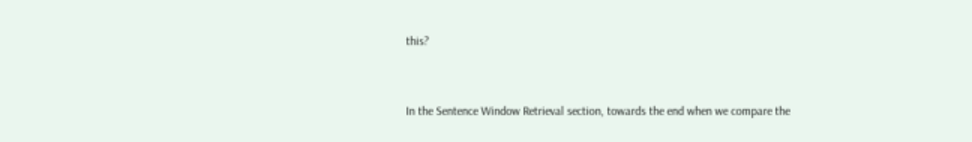this?


In the Sentence Window Retrieval section, towards the end when we compare the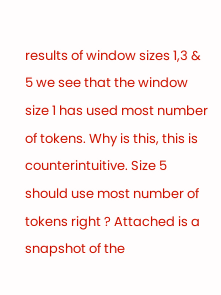results of window sizes 1,3 & 5 we see that the window size 1 has used most number of tokens. Why is this, this is counterintuitive. Size 5 should use most number of tokens right ? Attached is a snapshot of the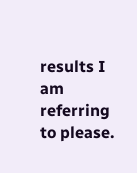results I am referring to please.